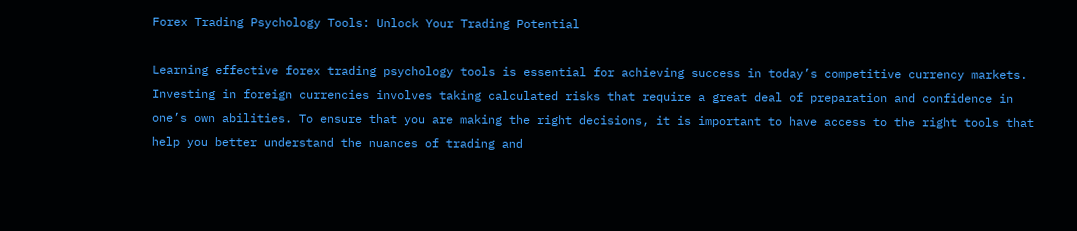Forex Trading Psychology Tools: Unlock Your Trading Potential

Learning effective forex trading psychology tools is essential for achieving success in today’s competitive currency markets. Investing in foreign currencies involves taking calculated risks that require a great deal of preparation and confidence in one’s own abilities. To ensure that you are making the right decisions, it is important to have access to the right tools that help you better understand the nuances of trading and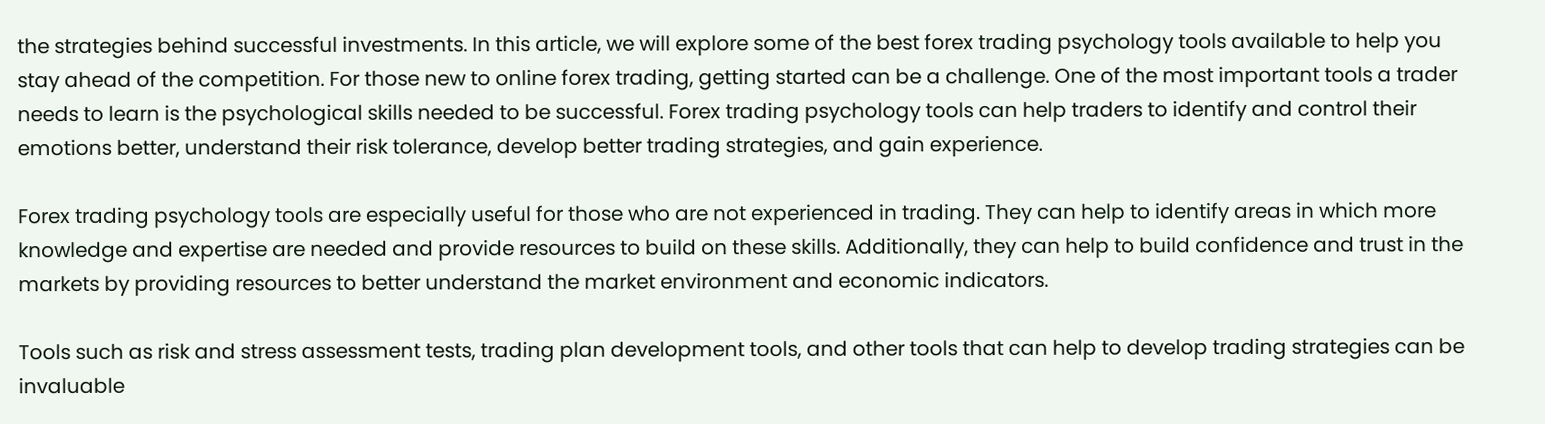the strategies behind successful investments. In this article, we will explore some of the best forex trading psychology tools available to help you stay ahead of the competition. For those new to online forex trading, getting started can be a challenge. One of the most important tools a trader needs to learn is the psychological skills needed to be successful. Forex trading psychology tools can help traders to identify and control their emotions better, understand their risk tolerance, develop better trading strategies, and gain experience.

Forex trading psychology tools are especially useful for those who are not experienced in trading. They can help to identify areas in which more knowledge and expertise are needed and provide resources to build on these skills. Additionally, they can help to build confidence and trust in the markets by providing resources to better understand the market environment and economic indicators.

Tools such as risk and stress assessment tests, trading plan development tools, and other tools that can help to develop trading strategies can be invaluable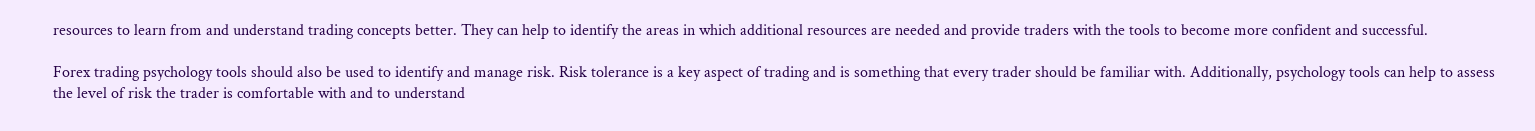resources to learn from and understand trading concepts better. They can help to identify the areas in which additional resources are needed and provide traders with the tools to become more confident and successful.

Forex trading psychology tools should also be used to identify and manage risk. Risk tolerance is a key aspect of trading and is something that every trader should be familiar with. Additionally, psychology tools can help to assess the level of risk the trader is comfortable with and to understand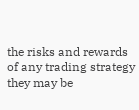the risks and rewards of any trading strategy they may be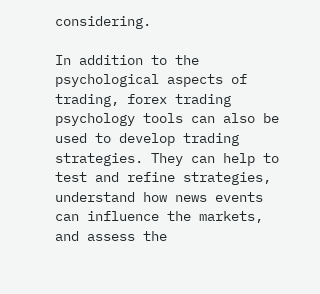considering.

In addition to the psychological aspects of trading, forex trading psychology tools can also be used to develop trading strategies. They can help to test and refine strategies, understand how news events can influence the markets, and assess the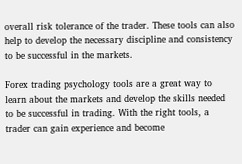overall risk tolerance of the trader. These tools can also help to develop the necessary discipline and consistency to be successful in the markets.

Forex trading psychology tools are a great way to learn about the markets and develop the skills needed to be successful in trading. With the right tools, a trader can gain experience and become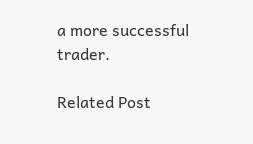a more successful trader.

Related Post